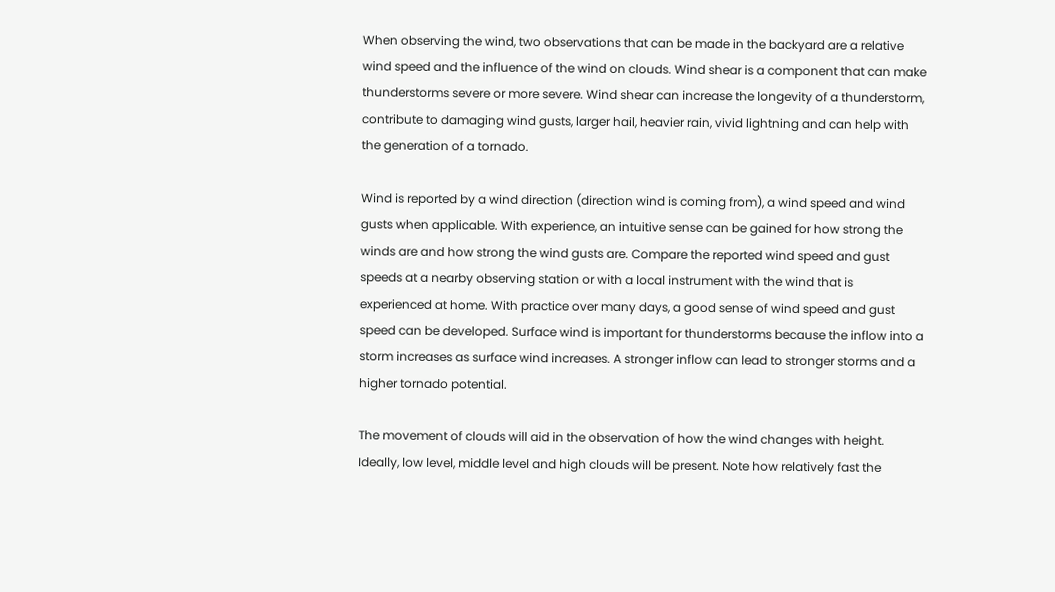When observing the wind, two observations that can be made in the backyard are a relative wind speed and the influence of the wind on clouds. Wind shear is a component that can make thunderstorms severe or more severe. Wind shear can increase the longevity of a thunderstorm, contribute to damaging wind gusts, larger hail, heavier rain, vivid lightning and can help with the generation of a tornado.

Wind is reported by a wind direction (direction wind is coming from), a wind speed and wind gusts when applicable. With experience, an intuitive sense can be gained for how strong the winds are and how strong the wind gusts are. Compare the reported wind speed and gust speeds at a nearby observing station or with a local instrument with the wind that is experienced at home. With practice over many days, a good sense of wind speed and gust speed can be developed. Surface wind is important for thunderstorms because the inflow into a storm increases as surface wind increases. A stronger inflow can lead to stronger storms and a higher tornado potential.

The movement of clouds will aid in the observation of how the wind changes with height. Ideally, low level, middle level and high clouds will be present. Note how relatively fast the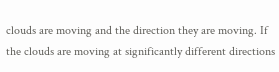clouds are moving and the direction they are moving. If the clouds are moving at significantly different directions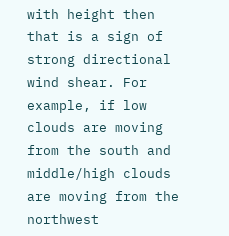with height then that is a sign of strong directional wind shear. For example, if low clouds are moving from the south and middle/high clouds are moving from the northwest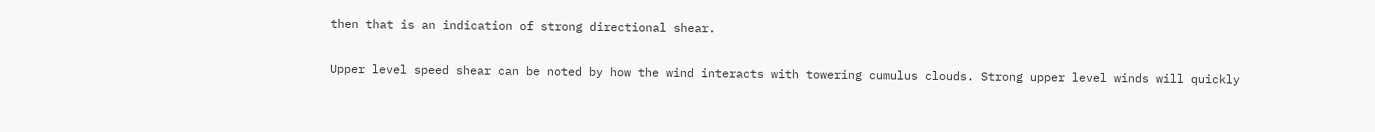then that is an indication of strong directional shear.

Upper level speed shear can be noted by how the wind interacts with towering cumulus clouds. Strong upper level winds will quickly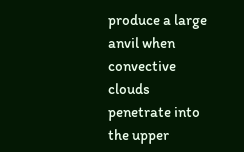produce a large anvil when convective clouds penetrate into the upper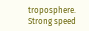troposphere. Strong speed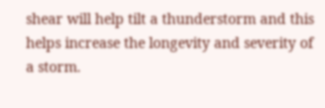shear will help tilt a thunderstorm and this helps increase the longevity and severity of a storm.